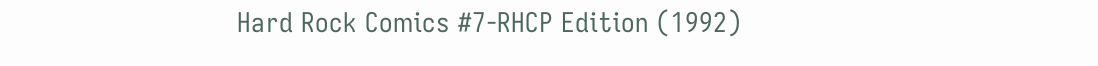Hard Rock Comics #7-RHCP Edition (1992)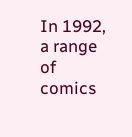In 1992, a range of comics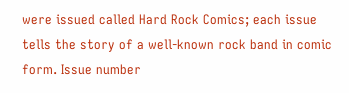were issued called Hard Rock Comics; each issue tells the story of a well-known rock band in comic form. Issue number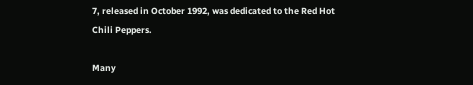7, released in October 1992, was dedicated to the Red Hot Chili Peppers.

Many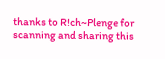thanks to R!ch~Plenge for scanning and sharing this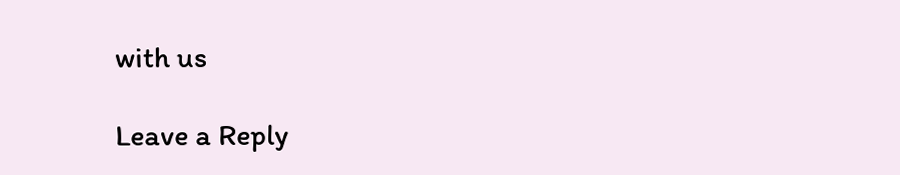with us

Leave a Reply